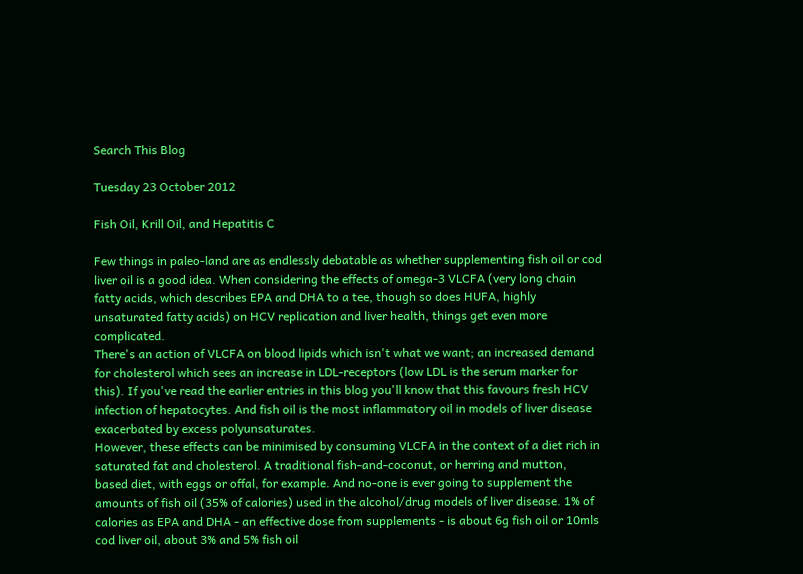Search This Blog

Tuesday 23 October 2012

Fish Oil, Krill Oil, and Hepatitis C

Few things in paleo-land are as endlessly debatable as whether supplementing fish oil or cod liver oil is a good idea. When considering the effects of omega-3 VLCFA (very long chain fatty acids, which describes EPA and DHA to a tee, though so does HUFA, highly unsaturated fatty acids) on HCV replication and liver health, things get even more complicated.
There's an action of VLCFA on blood lipids which isn't what we want; an increased demand for cholesterol which sees an increase in LDL-receptors (low LDL is the serum marker for this). If you've read the earlier entries in this blog you'll know that this favours fresh HCV infection of hepatocytes. And fish oil is the most inflammatory oil in models of liver disease exacerbated by excess polyunsaturates.
However, these effects can be minimised by consuming VLCFA in the context of a diet rich in saturated fat and cholesterol. A traditional fish-and-coconut, or herring and mutton,  based diet, with eggs or offal, for example. And no-one is ever going to supplement the amounts of fish oil (35% of calories) used in the alcohol/drug models of liver disease. 1% of calories as EPA and DHA - an effective dose from supplements - is about 6g fish oil or 10mls cod liver oil, about 3% and 5% fish oil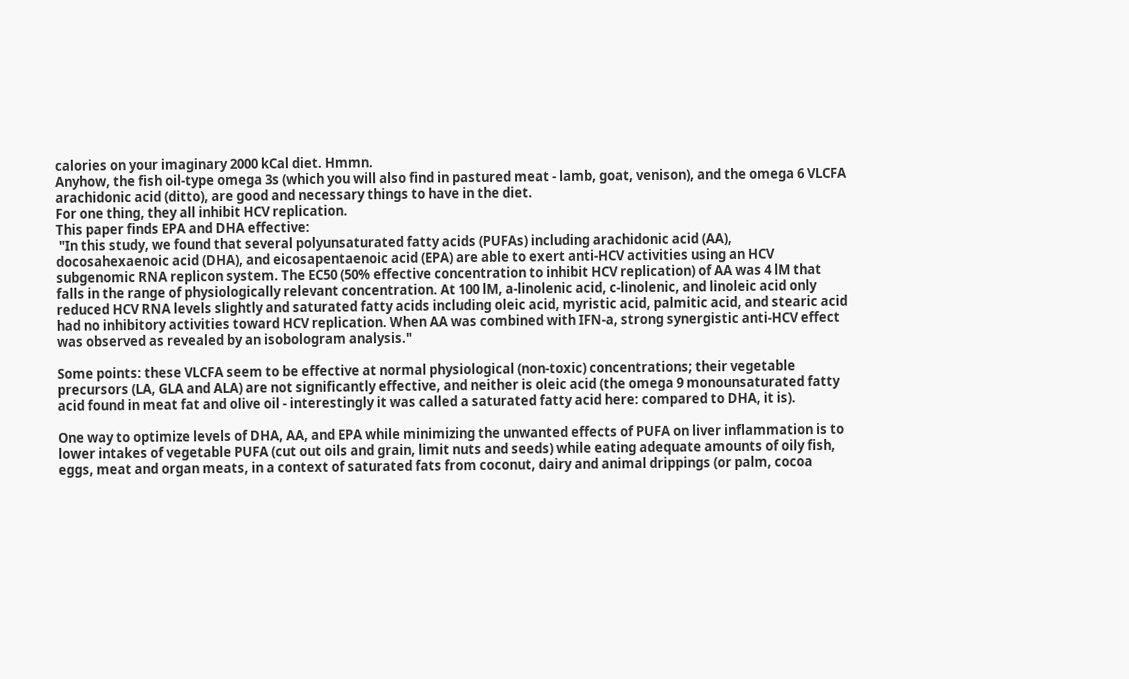calories on your imaginary 2000 kCal diet. Hmmn.
Anyhow, the fish oil-type omega 3s (which you will also find in pastured meat - lamb, goat, venison), and the omega 6 VLCFA arachidonic acid (ditto), are good and necessary things to have in the diet.
For one thing, they all inhibit HCV replication.
This paper finds EPA and DHA effective:
 "In this study, we found that several polyunsaturated fatty acids (PUFAs) including arachidonic acid (AA), docosahexaenoic acid (DHA), and eicosapentaenoic acid (EPA) are able to exert anti-HCV activities using an HCV subgenomic RNA replicon system. The EC50 (50% effective concentration to inhibit HCV replication) of AA was 4 lM that falls in the range of physiologically relevant concentration. At 100 lM, a-linolenic acid, c-linolenic, and linoleic acid only reduced HCV RNA levels slightly and saturated fatty acids including oleic acid, myristic acid, palmitic acid, and stearic acid had no inhibitory activities toward HCV replication. When AA was combined with IFN-a, strong synergistic anti-HCV effect was observed as revealed by an isobologram analysis."

Some points: these VLCFA seem to be effective at normal physiological (non-toxic) concentrations; their vegetable precursors (LA, GLA and ALA) are not significantly effective, and neither is oleic acid (the omega 9 monounsaturated fatty acid found in meat fat and olive oil - interestingly it was called a saturated fatty acid here: compared to DHA, it is).

One way to optimize levels of DHA, AA, and EPA while minimizing the unwanted effects of PUFA on liver inflammation is to lower intakes of vegetable PUFA (cut out oils and grain, limit nuts and seeds) while eating adequate amounts of oily fish, eggs, meat and organ meats, in a context of saturated fats from coconut, dairy and animal drippings (or palm, cocoa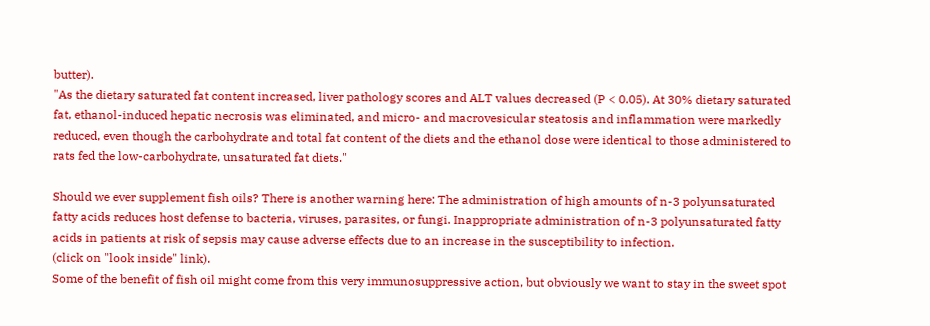butter).
"As the dietary saturated fat content increased, liver pathology scores and ALT values decreased (P < 0.05). At 30% dietary saturated fat, ethanol-induced hepatic necrosis was eliminated, and micro- and macrovesicular steatosis and inflammation were markedly reduced, even though the carbohydrate and total fat content of the diets and the ethanol dose were identical to those administered to rats fed the low-carbohydrate, unsaturated fat diets."

Should we ever supplement fish oils? There is another warning here: The administration of high amounts of n-3 polyunsaturated fatty acids reduces host defense to bacteria, viruses, parasites, or fungi. Inappropriate administration of n-3 polyunsaturated fatty acids in patients at risk of sepsis may cause adverse effects due to an increase in the susceptibility to infection.
(click on "look inside" link).
Some of the benefit of fish oil might come from this very immunosuppressive action, but obviously we want to stay in the sweet spot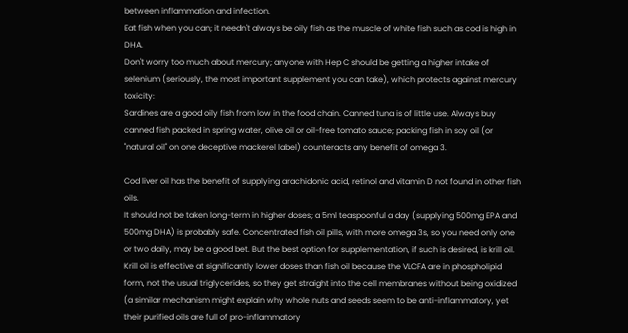between inflammation and infection.
Eat fish when you can; it needn't always be oily fish as the muscle of white fish such as cod is high in DHA.
Don't worry too much about mercury; anyone with Hep C should be getting a higher intake of selenium (seriously, the most important supplement you can take), which protects against mercury toxicity:
Sardines are a good oily fish from low in the food chain. Canned tuna is of little use. Always buy canned fish packed in spring water, olive oil or oil-free tomato sauce; packing fish in soy oil (or "natural oil" on one deceptive mackerel label) counteracts any benefit of omega 3.

Cod liver oil has the benefit of supplying arachidonic acid, retinol and vitamin D not found in other fish oils.
It should not be taken long-term in higher doses; a 5ml teaspoonful a day (supplying 500mg EPA and 500mg DHA) is probably safe. Concentrated fish oil pills, with more omega 3s, so you need only one or two daily, may be a good bet. But the best option for supplementation, if such is desired, is krill oil.
Krill oil is effective at significantly lower doses than fish oil because the VLCFA are in phospholipid form, not the usual triglycerides, so they get straight into the cell membranes without being oxidized (a similar mechanism might explain why whole nuts and seeds seem to be anti-inflammatory, yet their purified oils are full of pro-inflammatory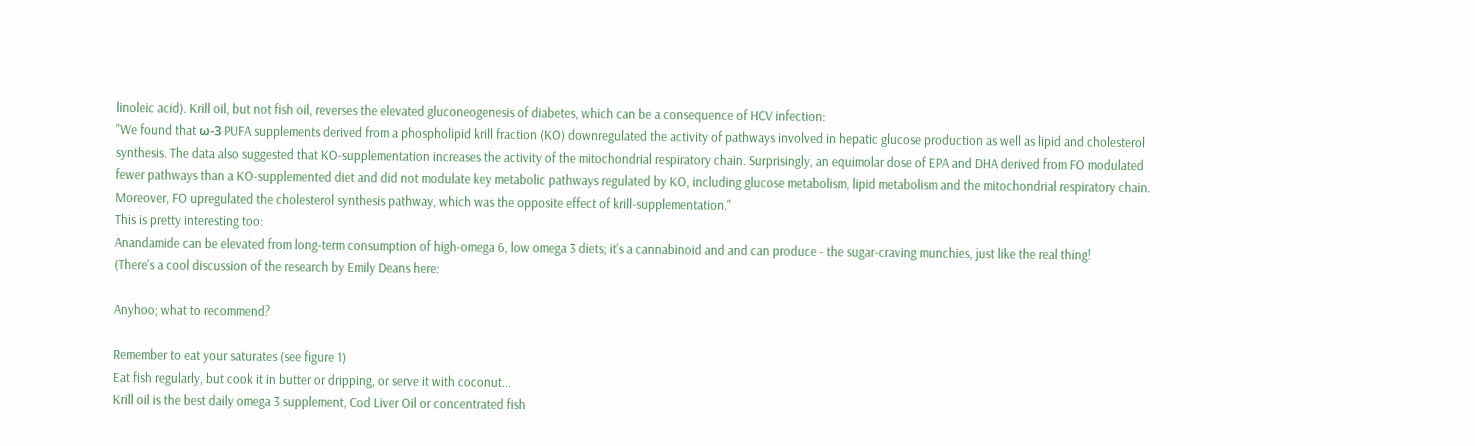linoleic acid). Krill oil, but not fish oil, reverses the elevated gluconeogenesis of diabetes, which can be a consequence of HCV infection:
"We found that ω-3 PUFA supplements derived from a phospholipid krill fraction (KO) downregulated the activity of pathways involved in hepatic glucose production as well as lipid and cholesterol synthesis. The data also suggested that KO-supplementation increases the activity of the mitochondrial respiratory chain. Surprisingly, an equimolar dose of EPA and DHA derived from FO modulated fewer pathways than a KO-supplemented diet and did not modulate key metabolic pathways regulated by KO, including glucose metabolism, lipid metabolism and the mitochondrial respiratory chain. Moreover, FO upregulated the cholesterol synthesis pathway, which was the opposite effect of krill-supplementation."
This is pretty interesting too:
Anandamide can be elevated from long-term consumption of high-omega 6, low omega 3 diets; it's a cannabinoid and and can produce - the sugar-craving munchies, just like the real thing!
(There's a cool discussion of the research by Emily Deans here:

Anyhoo; what to recommend?

Remember to eat your saturates (see figure 1)
Eat fish regularly, but cook it in butter or dripping, or serve it with coconut...
Krill oil is the best daily omega 3 supplement, Cod Liver Oil or concentrated fish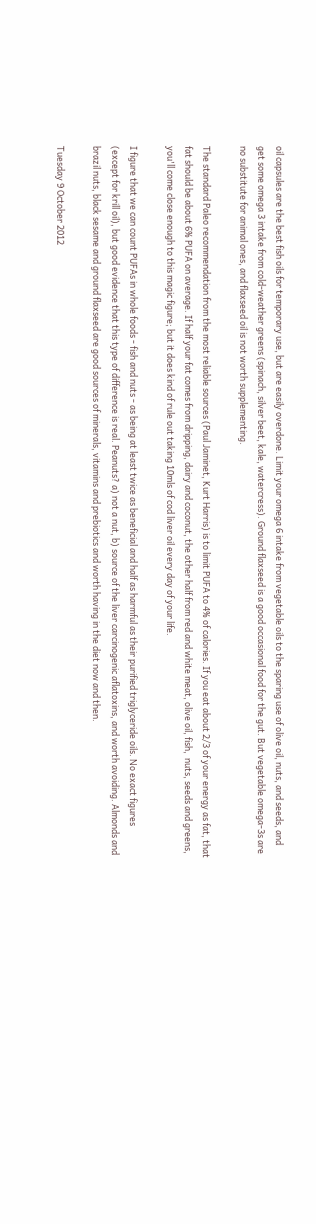oil capsules are the best fish oils for temporary use, but are easily overdone. Limit your omega 6 intake from vegetable oils to the sparing use of olive oil, nuts, and seeds, and get some omega 3 intake from cold-weather greens (spinach, silver beet, kale, watercress). Ground flaxseed is a good occasional food for the gut. But vegetable omega-3s are no substitute for animal ones, and flaxseed oil is not worth supplementing.

The standard Paleo recommendation from the most reliable sources (Paul Jaminet, Kurt Harris) is to limit PUFA to 4% of calories. If you eat about 2/3 of your energy as fat, that fat should be about 6% PUFA on average. If half your fat comes from dripping, dairy and coconut, the other half from red and white meat, olive oil, fish,  nuts, seeds and greens, you'll come close enough to this magic figure; but it does kind of rule out taking 10mls of cod liver oil every day of your life.

I figure that we can count PUFAs in whole foods - fish and nuts - as being at least twice as beneficial and half as harmful as their purified triglyceride oils. No exact figures (except for krill oil), but good evidence that this type of difference is real. Peanuts? a) not a nut, b) source of the liver carcinogenic aflatoxins, and worth avoiding. Almonds and brazil nuts, black sesame and ground flaxseed are good sources of minerals, vitamins and prebiotics and worth having in the diet now and then.

Tuesday 9 October 2012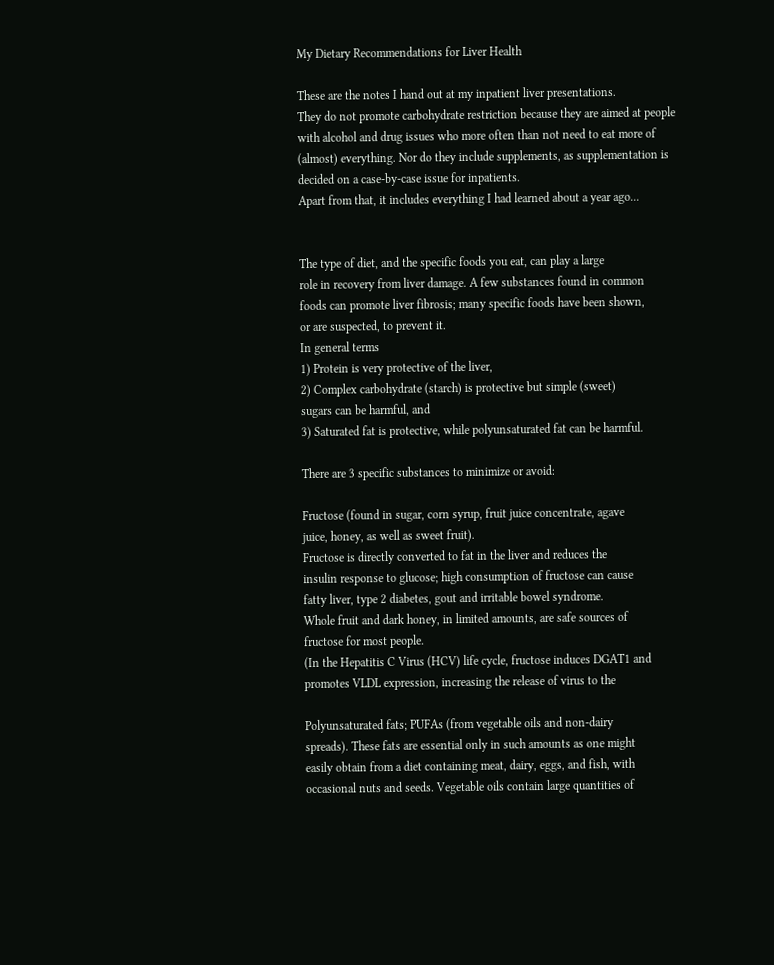My Dietary Recommendations for Liver Health

These are the notes I hand out at my inpatient liver presentations.
They do not promote carbohydrate restriction because they are aimed at people with alcohol and drug issues who more often than not need to eat more of (almost) everything. Nor do they include supplements, as supplementation is decided on a case-by-case issue for inpatients.
Apart from that, it includes everything I had learned about a year ago...


The type of diet, and the specific foods you eat, can play a large
role in recovery from liver damage. A few substances found in common
foods can promote liver fibrosis; many specific foods have been shown,
or are suspected, to prevent it.
In general terms
1) Protein is very protective of the liver,
2) Complex carbohydrate (starch) is protective but simple (sweet)
sugars can be harmful, and
3) Saturated fat is protective, while polyunsaturated fat can be harmful.

There are 3 specific substances to minimize or avoid:

Fructose (found in sugar, corn syrup, fruit juice concentrate, agave
juice, honey, as well as sweet fruit).
Fructose is directly converted to fat in the liver and reduces the
insulin response to glucose; high consumption of fructose can cause
fatty liver, type 2 diabetes, gout and irritable bowel syndrome.
Whole fruit and dark honey, in limited amounts, are safe sources of
fructose for most people.
(In the Hepatitis C Virus (HCV) life cycle, fructose induces DGAT1 and
promotes VLDL expression, increasing the release of virus to the

Polyunsaturated fats; PUFAs (from vegetable oils and non-dairy
spreads). These fats are essential only in such amounts as one might
easily obtain from a diet containing meat, dairy, eggs, and fish, with
occasional nuts and seeds. Vegetable oils contain large quantities of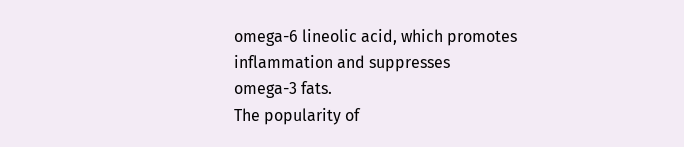omega-6 lineolic acid, which promotes inflammation and suppresses
omega-3 fats.
The popularity of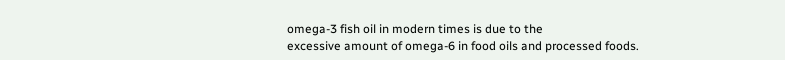omega-3 fish oil in modern times is due to the
excessive amount of omega-6 in food oils and processed foods.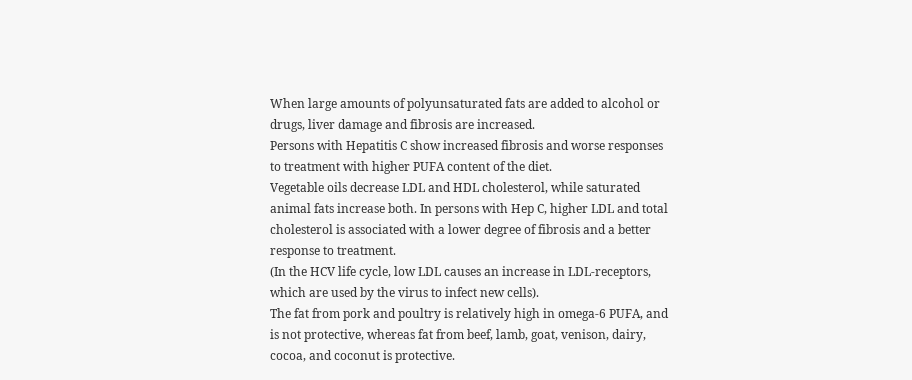When large amounts of polyunsaturated fats are added to alcohol or
drugs, liver damage and fibrosis are increased.
Persons with Hepatitis C show increased fibrosis and worse responses
to treatment with higher PUFA content of the diet.
Vegetable oils decrease LDL and HDL cholesterol, while saturated
animal fats increase both. In persons with Hep C, higher LDL and total
cholesterol is associated with a lower degree of fibrosis and a better
response to treatment.
(In the HCV life cycle, low LDL causes an increase in LDL-receptors,
which are used by the virus to infect new cells).
The fat from pork and poultry is relatively high in omega-6 PUFA, and
is not protective, whereas fat from beef, lamb, goat, venison, dairy,
cocoa, and coconut is protective.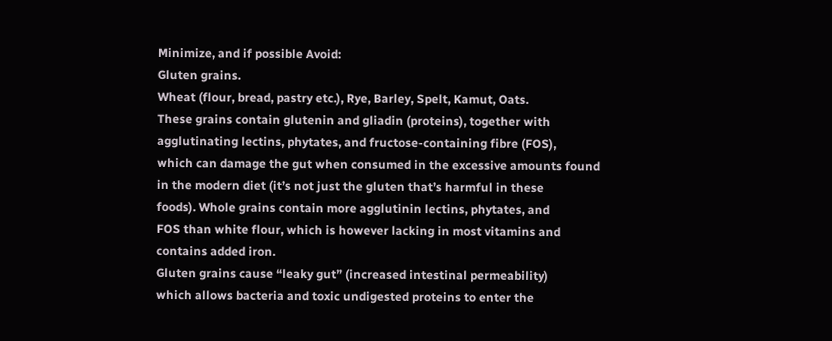Minimize, and if possible Avoid:
Gluten grains.
Wheat (flour, bread, pastry etc.), Rye, Barley, Spelt, Kamut, Oats.
These grains contain glutenin and gliadin (proteins), together with
agglutinating lectins, phytates, and fructose-containing fibre (FOS),
which can damage the gut when consumed in the excessive amounts found
in the modern diet (it’s not just the gluten that’s harmful in these
foods). Whole grains contain more agglutinin lectins, phytates, and
FOS than white flour, which is however lacking in most vitamins and
contains added iron.
Gluten grains cause “leaky gut” (increased intestinal permeability)
which allows bacteria and toxic undigested proteins to enter the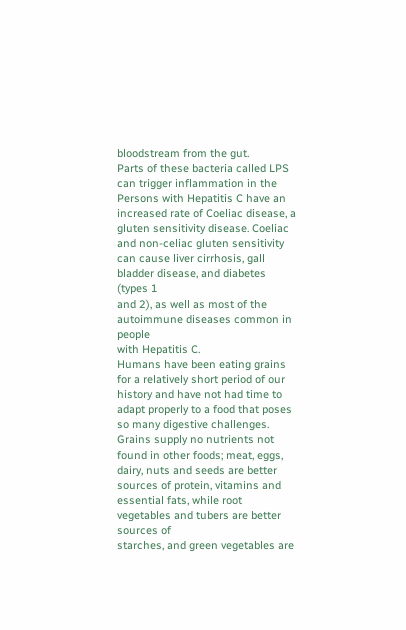bloodstream from the gut.
Parts of these bacteria called LPS can trigger inflammation in the
Persons with Hepatitis C have an increased rate of Coeliac disease, a
gluten sensitivity disease. Coeliac and non-celiac gluten sensitivity
can cause liver cirrhosis, gall bladder disease, and diabetes (types 1
and 2), as well as most of the autoimmune diseases common in people
with Hepatitis C.
Humans have been eating grains for a relatively short period of our
history and have not had time to adapt properly to a food that poses
so many digestive challenges.
Grains supply no nutrients not found in other foods; meat, eggs,
dairy, nuts and seeds are better sources of protein, vitamins and
essential fats, while root vegetables and tubers are better sources of
starches, and green vegetables are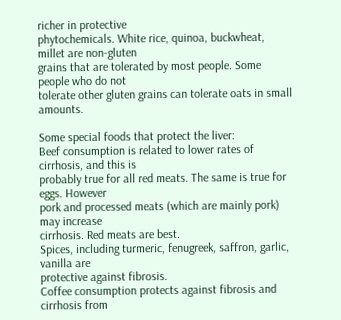richer in protective
phytochemicals. White rice, quinoa, buckwheat, millet are non-gluten
grains that are tolerated by most people. Some people who do not
tolerate other gluten grains can tolerate oats in small amounts.

Some special foods that protect the liver:
Beef consumption is related to lower rates of cirrhosis, and this is
probably true for all red meats. The same is true for eggs. However
pork and processed meats (which are mainly pork) may increase
cirrhosis. Red meats are best.
Spices, including turmeric, fenugreek, saffron, garlic, vanilla are
protective against fibrosis.
Coffee consumption protects against fibrosis and cirrhosis from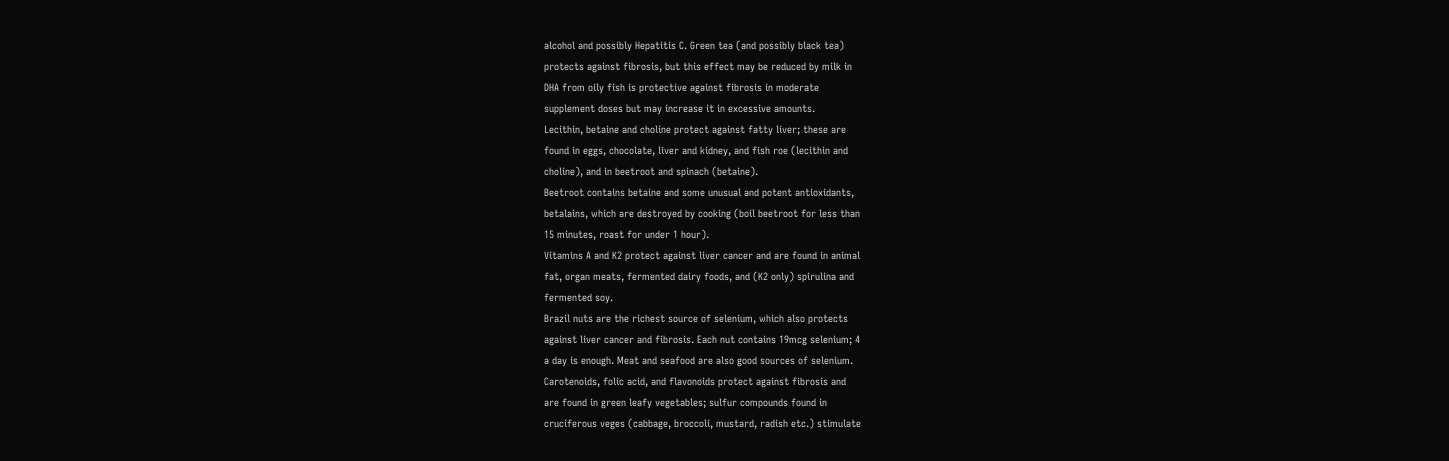alcohol and possibly Hepatitis C. Green tea (and possibly black tea)
protects against fibrosis, but this effect may be reduced by milk in
DHA from oily fish is protective against fibrosis in moderate
supplement doses but may increase it in excessive amounts.
Lecithin, betaine and choline protect against fatty liver; these are
found in eggs, chocolate, liver and kidney, and fish roe (lecithin and
choline), and in beetroot and spinach (betaine).
Beetroot contains betaine and some unusual and potent antioxidants,
betalains, which are destroyed by cooking (boil beetroot for less than
15 minutes, roast for under 1 hour).
Vitamins A and K2 protect against liver cancer and are found in animal
fat, organ meats, fermented dairy foods, and (K2 only) spirulina and
fermented soy.
Brazil nuts are the richest source of selenium, which also protects
against liver cancer and fibrosis. Each nut contains 19mcg selenium; 4
a day is enough. Meat and seafood are also good sources of selenium.
Carotenoids, folic acid, and flavonoids protect against fibrosis and
are found in green leafy vegetables; sulfur compounds found in
cruciferous veges (cabbage, broccoli, mustard, radish etc.) stimulate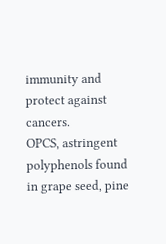immunity and protect against cancers.
OPCS, astringent polyphenols found in grape seed, pine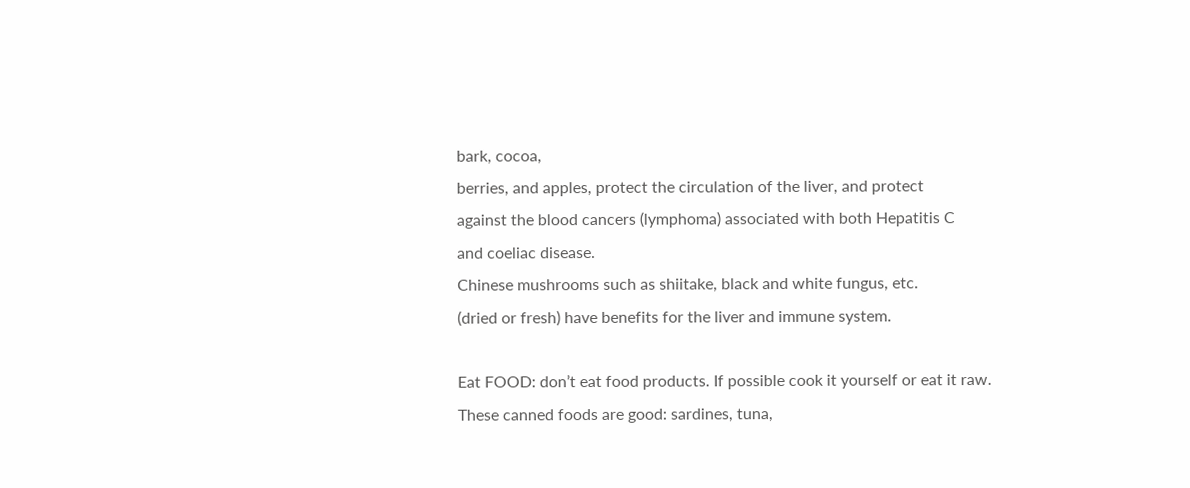bark, cocoa,
berries, and apples, protect the circulation of the liver, and protect
against the blood cancers (lymphoma) associated with both Hepatitis C
and coeliac disease.
Chinese mushrooms such as shiitake, black and white fungus, etc.
(dried or fresh) have benefits for the liver and immune system.

Eat FOOD: don’t eat food products. If possible cook it yourself or eat it raw.
These canned foods are good: sardines, tuna,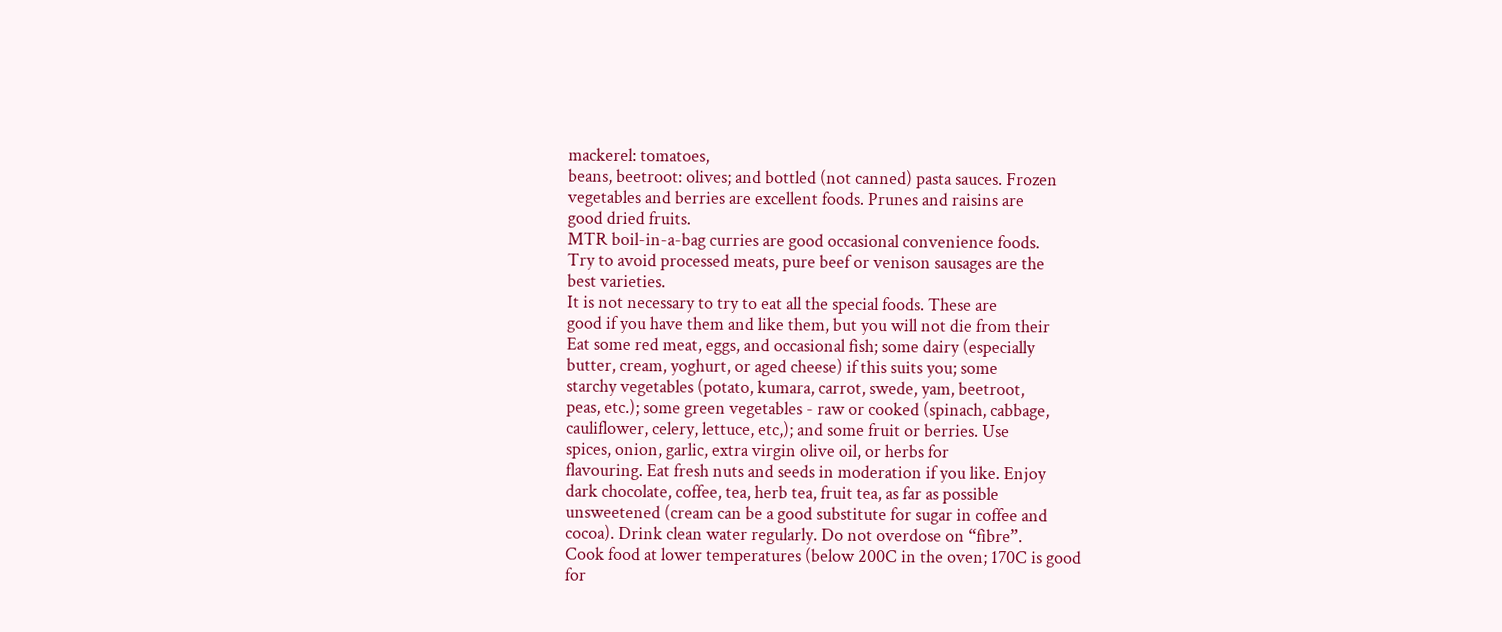mackerel: tomatoes,
beans, beetroot: olives; and bottled (not canned) pasta sauces. Frozen
vegetables and berries are excellent foods. Prunes and raisins are
good dried fruits.
MTR boil-in-a-bag curries are good occasional convenience foods.
Try to avoid processed meats, pure beef or venison sausages are the
best varieties.
It is not necessary to try to eat all the special foods. These are
good if you have them and like them, but you will not die from their
Eat some red meat, eggs, and occasional fish; some dairy (especially
butter, cream, yoghurt, or aged cheese) if this suits you; some
starchy vegetables (potato, kumara, carrot, swede, yam, beetroot,
peas, etc.); some green vegetables - raw or cooked (spinach, cabbage,
cauliflower, celery, lettuce, etc,); and some fruit or berries. Use
spices, onion, garlic, extra virgin olive oil, or herbs for
flavouring. Eat fresh nuts and seeds in moderation if you like. Enjoy
dark chocolate, coffee, tea, herb tea, fruit tea, as far as possible
unsweetened (cream can be a good substitute for sugar in coffee and
cocoa). Drink clean water regularly. Do not overdose on “fibre”.
Cook food at lower temperatures (below 200C in the oven; 170C is good
for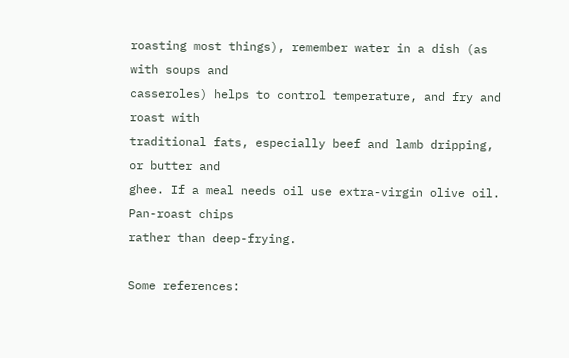roasting most things), remember water in a dish (as with soups and
casseroles) helps to control temperature, and fry and roast with
traditional fats, especially beef and lamb dripping, or butter and
ghee. If a meal needs oil use extra-virgin olive oil. Pan-roast chips
rather than deep-frying.

Some references: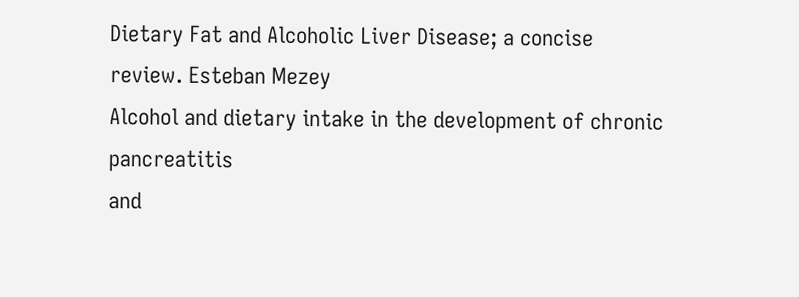Dietary Fat and Alcoholic Liver Disease; a concise review. Esteban Mezey
Alcohol and dietary intake in the development of chronic pancreatitis
and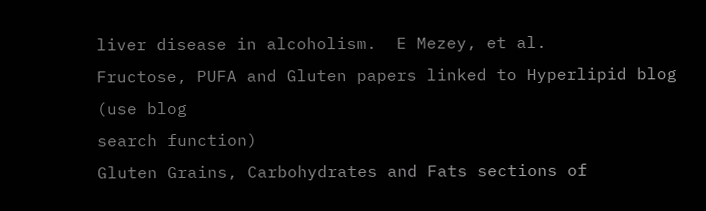liver disease in alcoholism.  E Mezey, et al.
Fructose, PUFA and Gluten papers linked to Hyperlipid blog (use blog
search function)
Gluten Grains, Carbohydrates and Fats sections of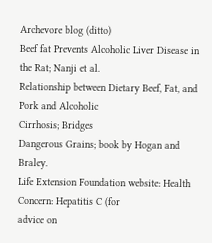Archevore blog (ditto)
Beef fat Prevents Alcoholic Liver Disease in the Rat; Nanji et al.
Relationship between Dietary Beef, Fat, and Pork and Alcoholic
Cirrhosis; Bridges
Dangerous Grains; book by Hogan and Braley.
Life Extension Foundation website: Health Concern: Hepatitis C (for
advice on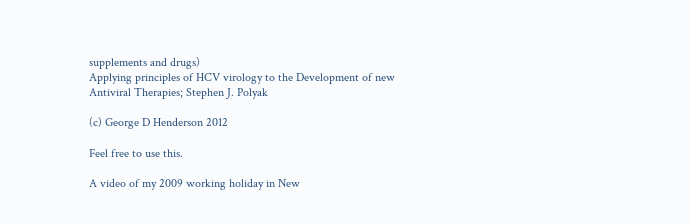supplements and drugs)
Applying principles of HCV virology to the Development of new
Antiviral Therapies; Stephen J. Polyak

(c) George D Henderson 2012

Feel free to use this.

A video of my 2009 working holiday in New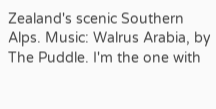Zealand's scenic Southern Alps. Music: Walrus Arabia, by The Puddle. I'm the one with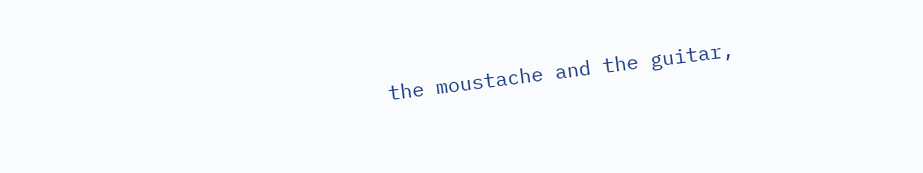the moustache and the guitar,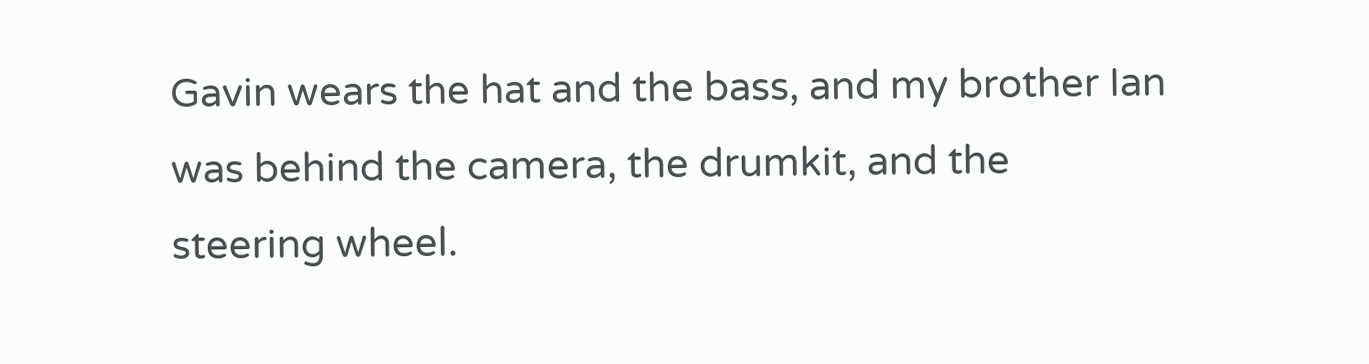Gavin wears the hat and the bass, and my brother Ian was behind the camera, the drumkit, and the steering wheel.